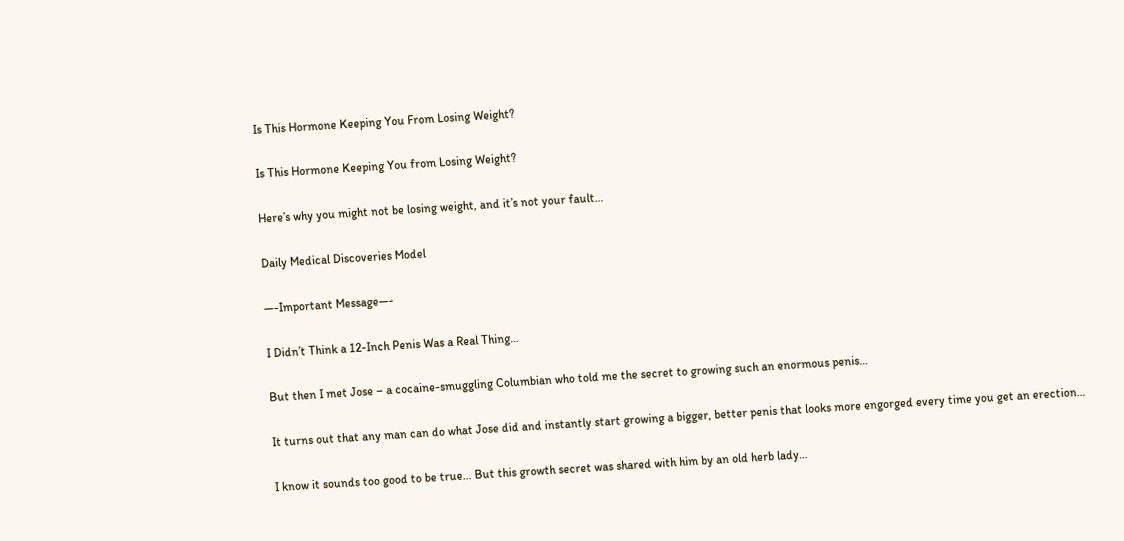Is This Hormone Keeping You From Losing Weight?

Is This Hormone Keeping You from Losing Weight?

Here’s why you might not be losing weight, and it’s not your fault…

Daily Medical Discoveries Model

—-Important Message—-

I Didn’t Think a 12-Inch Penis Was a Real Thing…

But then I met Jose – a cocaine-smuggling Columbian who told me the secret to growing such an enormous penis…

It turns out that any man can do what Jose did and instantly start growing a bigger, better penis that looks more engorged every time you get an erection…

I know it sounds too good to be true… But this growth secret was shared with him by an old herb lady…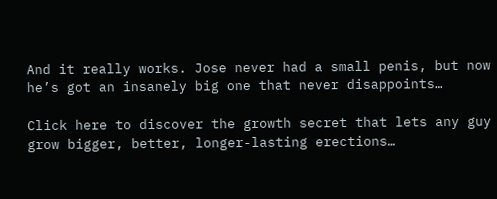And it really works. Jose never had a small penis, but now he’s got an insanely big one that never disappoints…

Click here to discover the growth secret that lets any guy grow bigger, better, longer-lasting erections…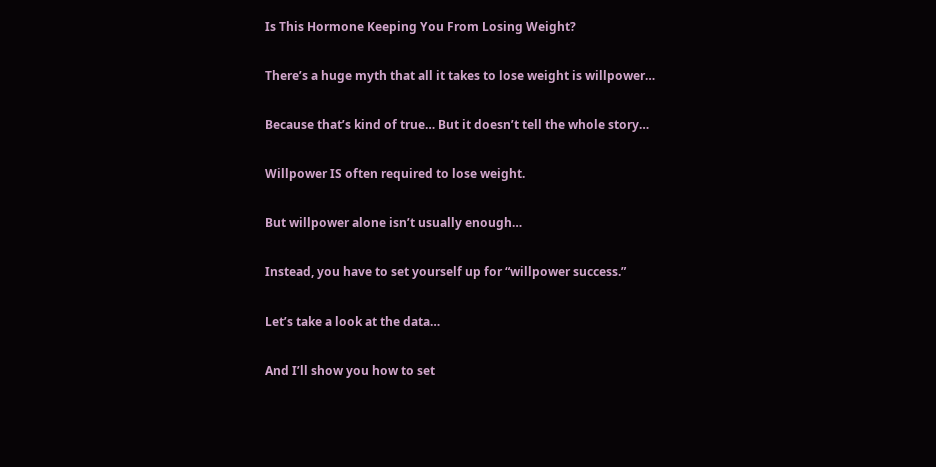Is This Hormone Keeping You From Losing Weight?

There’s a huge myth that all it takes to lose weight is willpower…

Because that’s kind of true… But it doesn’t tell the whole story…

Willpower IS often required to lose weight.

But willpower alone isn’t usually enough…

Instead, you have to set yourself up for “willpower success.”

Let’s take a look at the data…

And I’ll show you how to set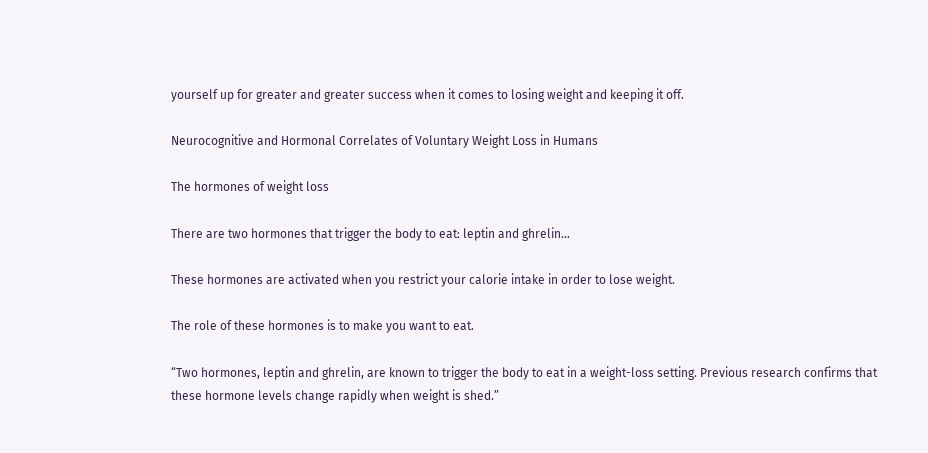yourself up for greater and greater success when it comes to losing weight and keeping it off.

Neurocognitive and Hormonal Correlates of Voluntary Weight Loss in Humans

The hormones of weight loss

There are two hormones that trigger the body to eat: leptin and ghrelin…

These hormones are activated when you restrict your calorie intake in order to lose weight.

The role of these hormones is to make you want to eat.

“Two hormones, leptin and ghrelin, are known to trigger the body to eat in a weight-loss setting. Previous research confirms that these hormone levels change rapidly when weight is shed.”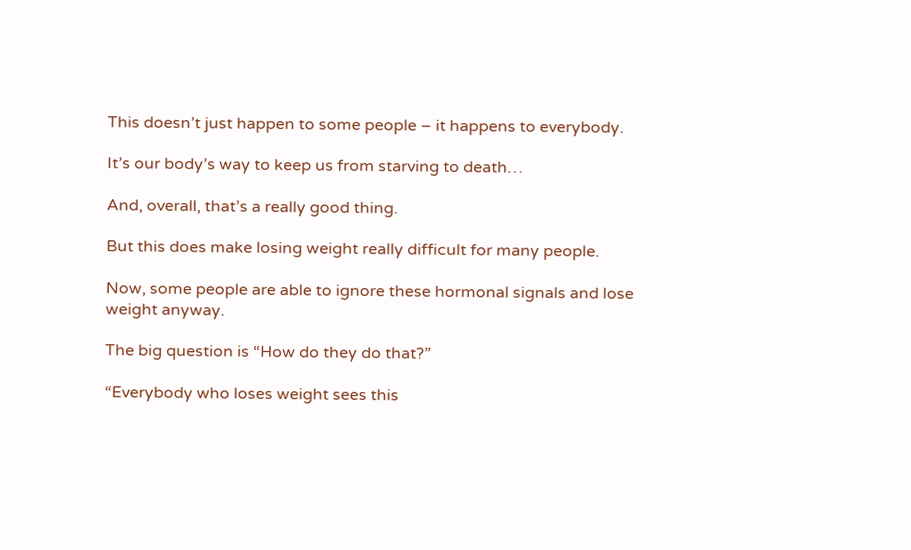This doesn’t just happen to some people – it happens to everybody.

It’s our body’s way to keep us from starving to death…

And, overall, that’s a really good thing.

But this does make losing weight really difficult for many people.

Now, some people are able to ignore these hormonal signals and lose weight anyway.

The big question is “How do they do that?”

“Everybody who loses weight sees this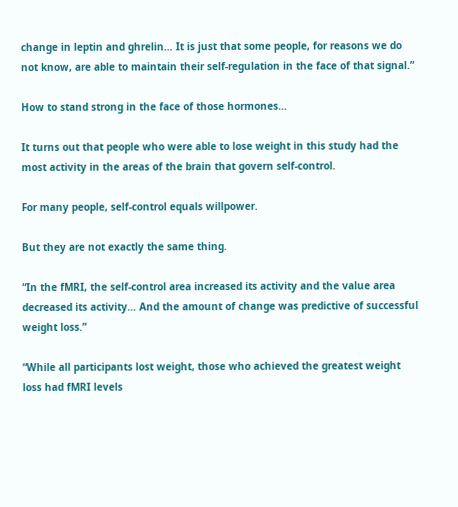change in leptin and ghrelin… It is just that some people, for reasons we do not know, are able to maintain their self-regulation in the face of that signal.”

How to stand strong in the face of those hormones…

It turns out that people who were able to lose weight in this study had the most activity in the areas of the brain that govern self-control.

For many people, self-control equals willpower.

But they are not exactly the same thing.

“In the fMRI, the self-control area increased its activity and the value area decreased its activity… And the amount of change was predictive of successful weight loss.”

“While all participants lost weight, those who achieved the greatest weight loss had fMRI levels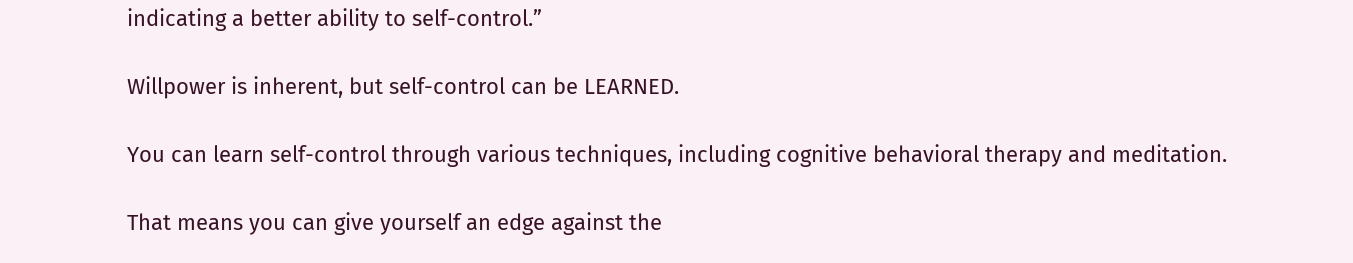indicating a better ability to self-control.”

Willpower is inherent, but self-control can be LEARNED.

You can learn self-control through various techniques, including cognitive behavioral therapy and meditation.

That means you can give yourself an edge against the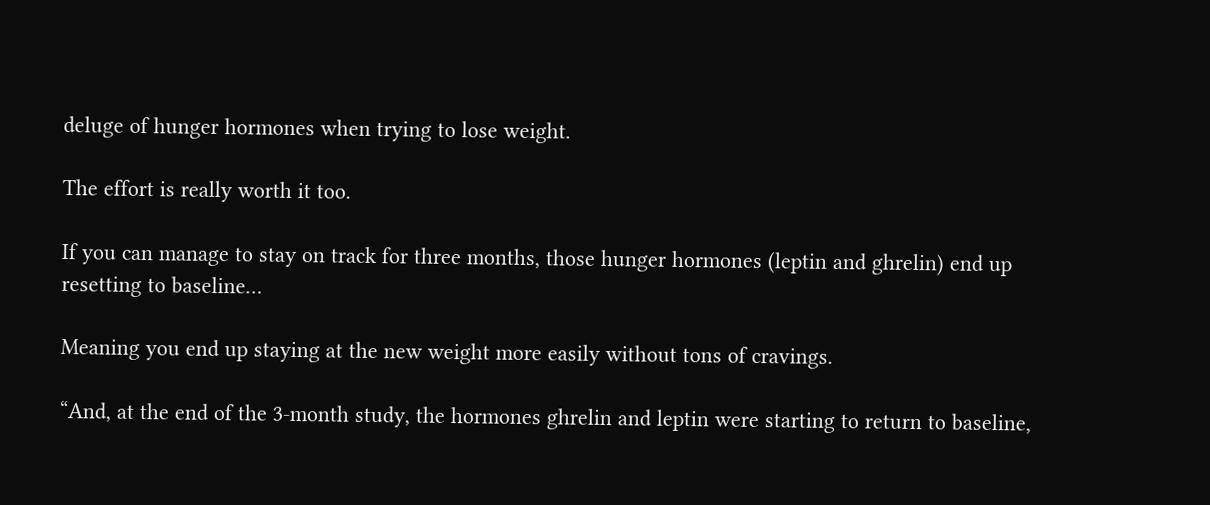deluge of hunger hormones when trying to lose weight.

The effort is really worth it too.

If you can manage to stay on track for three months, those hunger hormones (leptin and ghrelin) end up resetting to baseline…

Meaning you end up staying at the new weight more easily without tons of cravings.

“And, at the end of the 3-month study, the hormones ghrelin and leptin were starting to return to baseline,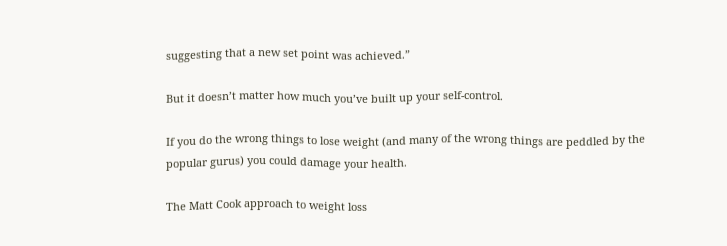suggesting that a new set point was achieved.”

But it doesn’t matter how much you’ve built up your self-control.

If you do the wrong things to lose weight (and many of the wrong things are peddled by the popular gurus) you could damage your health.

The Matt Cook approach to weight loss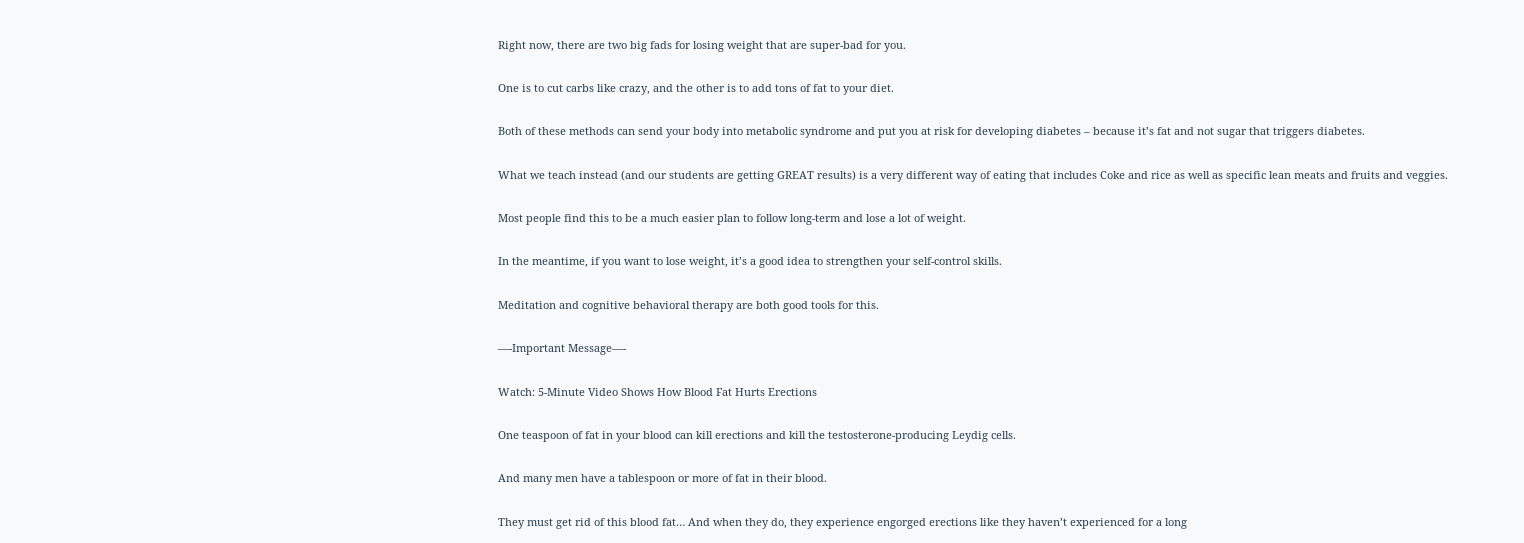Right now, there are two big fads for losing weight that are super-bad for you.

One is to cut carbs like crazy, and the other is to add tons of fat to your diet.

Both of these methods can send your body into metabolic syndrome and put you at risk for developing diabetes – because it’s fat and not sugar that triggers diabetes.

What we teach instead (and our students are getting GREAT results) is a very different way of eating that includes Coke and rice as well as specific lean meats and fruits and veggies.

Most people find this to be a much easier plan to follow long-term and lose a lot of weight.

In the meantime, if you want to lose weight, it’s a good idea to strengthen your self-control skills.

Meditation and cognitive behavioral therapy are both good tools for this.

—-Important Message—-

Watch: 5-Minute Video Shows How Blood Fat Hurts Erections

One teaspoon of fat in your blood can kill erections and kill the testosterone-producing Leydig cells.

And many men have a tablespoon or more of fat in their blood.

They must get rid of this blood fat… And when they do, they experience engorged erections like they haven’t experienced for a long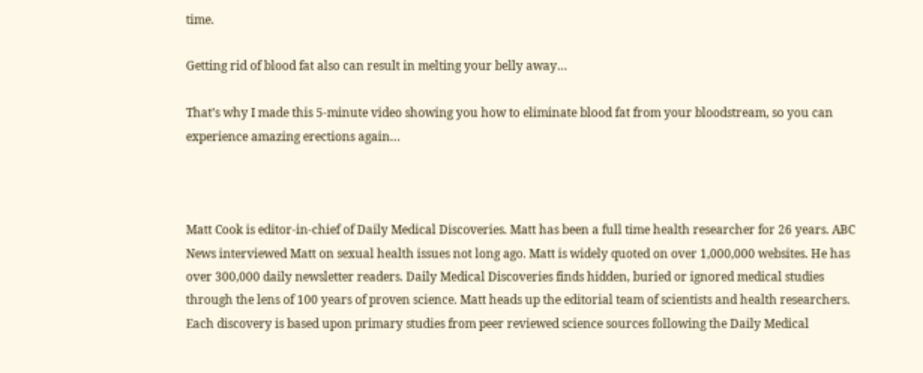time.

Getting rid of blood fat also can result in melting your belly away…

That’s why I made this 5-minute video showing you how to eliminate blood fat from your bloodstream, so you can experience amazing erections again…



Matt Cook is editor-in-chief of Daily Medical Discoveries. Matt has been a full time health researcher for 26 years. ABC News interviewed Matt on sexual health issues not long ago. Matt is widely quoted on over 1,000,000 websites. He has over 300,000 daily newsletter readers. Daily Medical Discoveries finds hidden, buried or ignored medical studies through the lens of 100 years of proven science. Matt heads up the editorial team of scientists and health researchers. Each discovery is based upon primary studies from peer reviewed science sources following the Daily Medical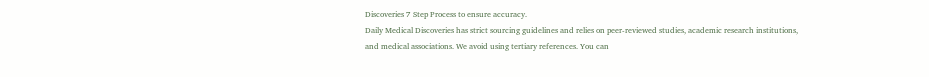Discoveries 7 Step Process to ensure accuracy.
Daily Medical Discoveries has strict sourcing guidelines and relies on peer-reviewed studies, academic research institutions, and medical associations. We avoid using tertiary references. You can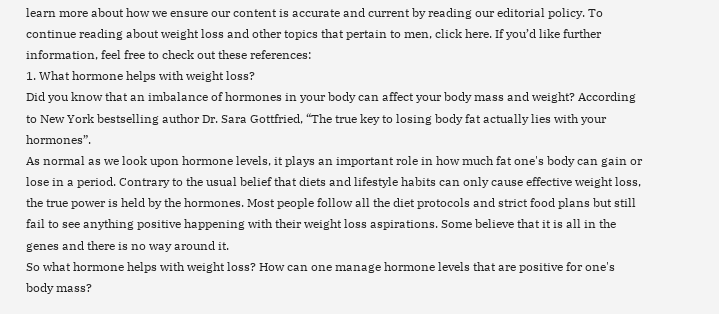learn more about how we ensure our content is accurate and current by reading our editorial policy. To continue reading about weight loss and other topics that pertain to men, click here. If you’d like further information, feel free to check out these references:
1. What hormone helps with weight loss?
Did you know that an imbalance of hormones in your body can affect your body mass and weight? According to New York bestselling author Dr. Sara Gottfried, “The true key to losing body fat actually lies with your hormones”.
As normal as we look upon hormone levels, it plays an important role in how much fat one's body can gain or lose in a period. Contrary to the usual belief that diets and lifestyle habits can only cause effective weight loss, the true power is held by the hormones. Most people follow all the diet protocols and strict food plans but still fail to see anything positive happening with their weight loss aspirations. Some believe that it is all in the genes and there is no way around it.
So what hormone helps with weight loss? How can one manage hormone levels that are positive for one's body mass?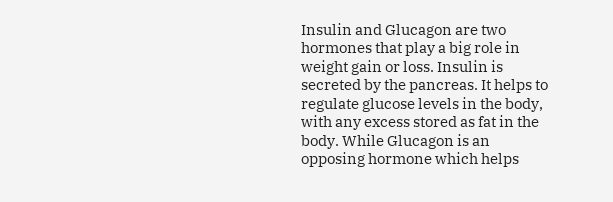Insulin and Glucagon are two hormones that play a big role in weight gain or loss. Insulin is secreted by the pancreas. It helps to regulate glucose levels in the body, with any excess stored as fat in the body. While Glucagon is an opposing hormone which helps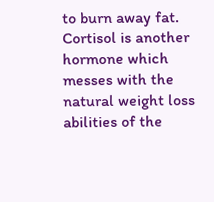to burn away fat.
Cortisol is another hormone which messes with the natural weight loss abilities of the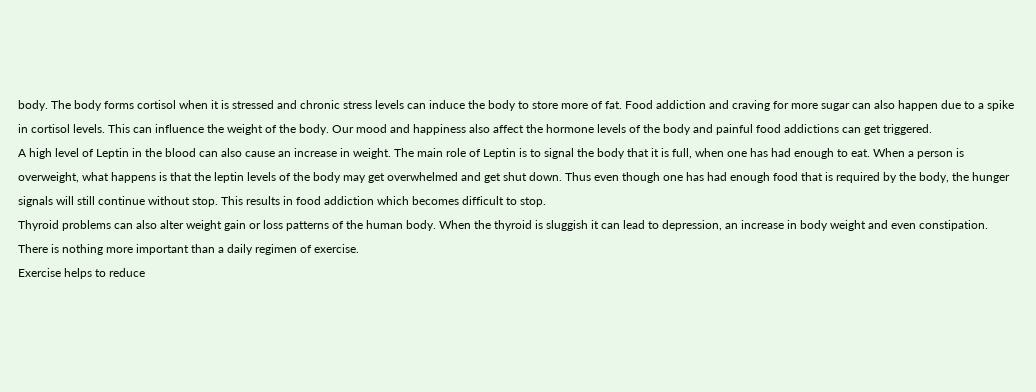body. The body forms cortisol when it is stressed and chronic stress levels can induce the body to store more of fat. Food addiction and craving for more sugar can also happen due to a spike in cortisol levels. This can influence the weight of the body. Our mood and happiness also affect the hormone levels of the body and painful food addictions can get triggered.
A high level of Leptin in the blood can also cause an increase in weight. The main role of Leptin is to signal the body that it is full, when one has had enough to eat. When a person is overweight, what happens is that the leptin levels of the body may get overwhelmed and get shut down. Thus even though one has had enough food that is required by the body, the hunger signals will still continue without stop. This results in food addiction which becomes difficult to stop.
Thyroid problems can also alter weight gain or loss patterns of the human body. When the thyroid is sluggish it can lead to depression, an increase in body weight and even constipation.
There is nothing more important than a daily regimen of exercise.
Exercise helps to reduce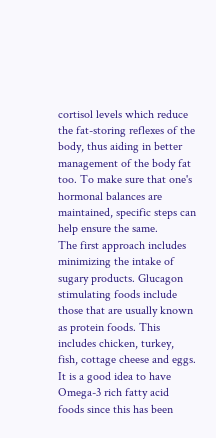cortisol levels which reduce the fat-storing reflexes of the body, thus aiding in better management of the body fat too. To make sure that one's hormonal balances are maintained, specific steps can help ensure the same.
The first approach includes minimizing the intake of sugary products. Glucagon stimulating foods include those that are usually known as protein foods. This includes chicken, turkey, fish, cottage cheese and eggs. It is a good idea to have Omega-3 rich fatty acid foods since this has been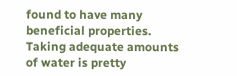found to have many beneficial properties. Taking adequate amounts of water is pretty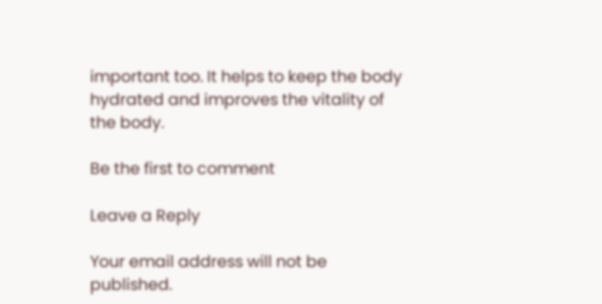important too. It helps to keep the body hydrated and improves the vitality of the body.

Be the first to comment

Leave a Reply

Your email address will not be published.